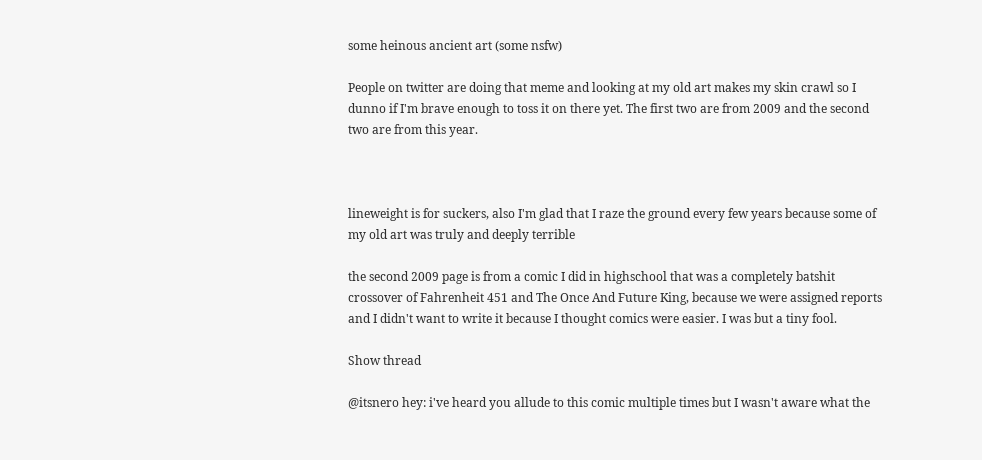some heinous ancient art (some nsfw)

People on twitter are doing that meme and looking at my old art makes my skin crawl so I dunno if I'm brave enough to toss it on there yet. The first two are from 2009 and the second two are from this year.



lineweight is for suckers, also I'm glad that I raze the ground every few years because some of my old art was truly and deeply terrible

the second 2009 page is from a comic I did in highschool that was a completely batshit crossover of Fahrenheit 451 and The Once And Future King, because we were assigned reports and I didn't want to write it because I thought comics were easier. I was but a tiny fool.

Show thread

@itsnero hey: i've heard you allude to this comic multiple times but I wasn't aware what the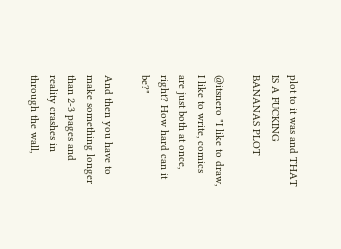plot to it was and THAT IS A FUCKING BANANAS PLOT

@itsnero "I like to draw, I like to write, comics are just both at once, right? How hard can it be?"

And then you have to make something longer than 2-3 pages and reality crashes in through the wall,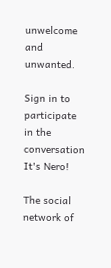unwelcome and unwanted.

Sign in to participate in the conversation
It's Nero!

The social network of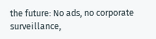the future: No ads, no corporate surveillance,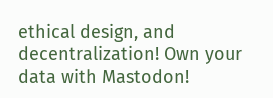ethical design, and decentralization! Own your data with Mastodon!